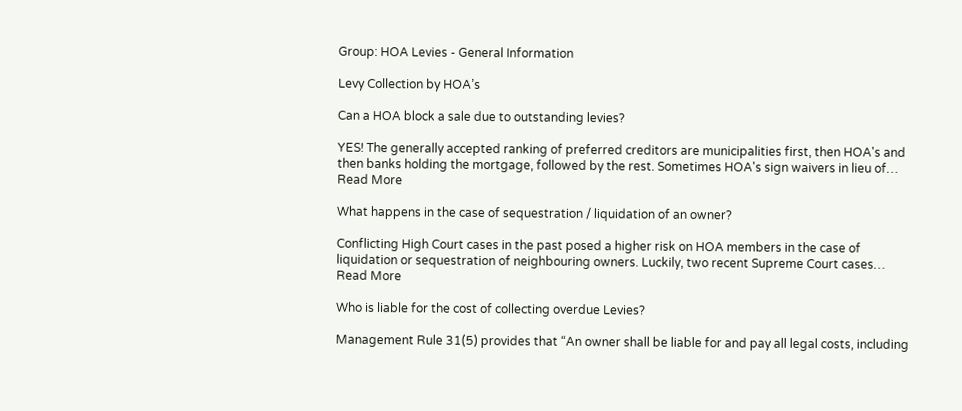Group: HOA Levies - General Information

Levy Collection by HOA’s

Can a HOA block a sale due to outstanding levies?

YES! The generally accepted ranking of preferred creditors are municipalities first, then HOA's and then banks holding the mortgage, followed by the rest. Sometimes HOA's sign waivers in lieu of…
Read More

What happens in the case of sequestration / liquidation of an owner?

Conflicting High Court cases in the past posed a higher risk on HOA members in the case of liquidation or sequestration of neighbouring owners. Luckily, two recent Supreme Court cases…
Read More

Who is liable for the cost of collecting overdue Levies?

Management Rule 31(5) provides that “An owner shall be liable for and pay all legal costs, including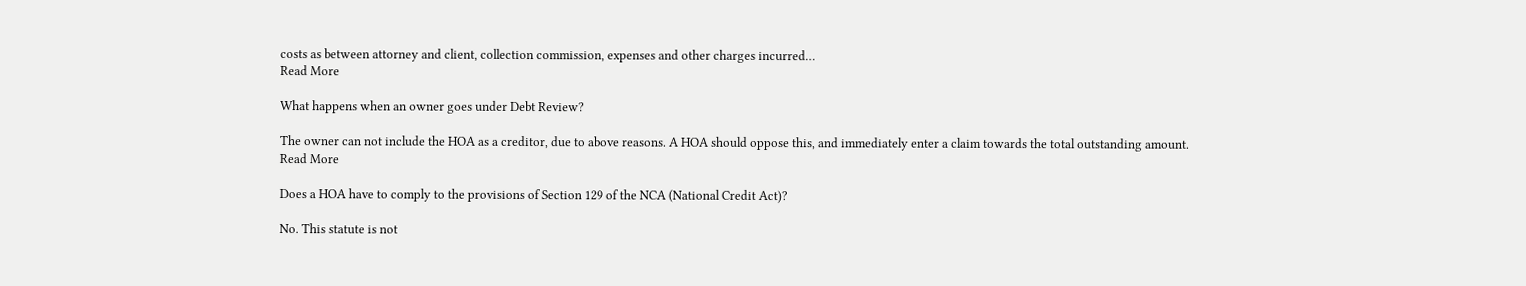costs as between attorney and client, collection commission, expenses and other charges incurred…
Read More

What happens when an owner goes under Debt Review?

The owner can not include the HOA as a creditor, due to above reasons. A HOA should oppose this, and immediately enter a claim towards the total outstanding amount.
Read More

Does a HOA have to comply to the provisions of Section 129 of the NCA (National Credit Act)?

No. This statute is not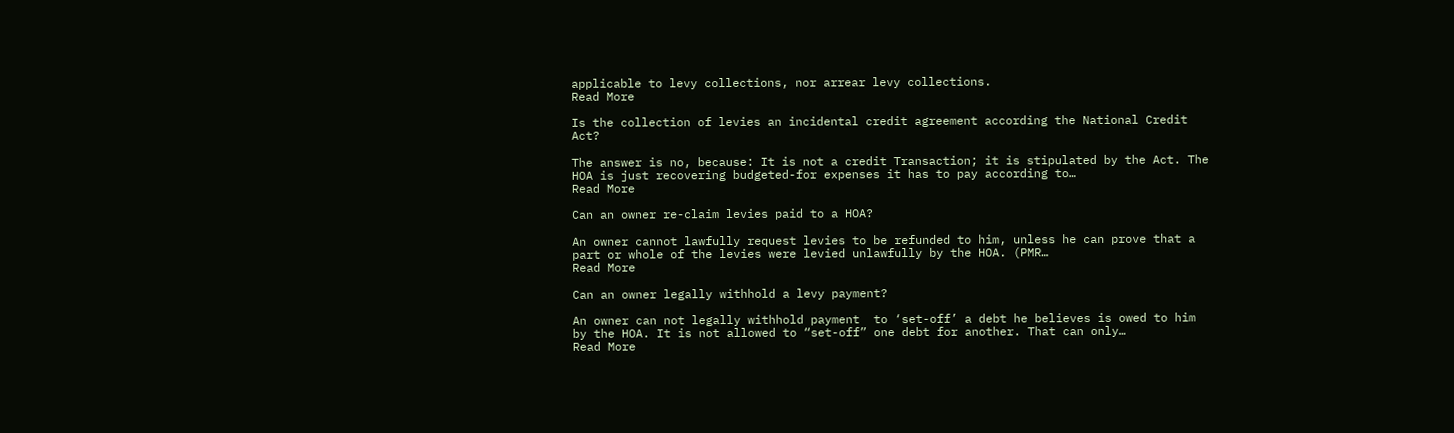applicable to levy collections, nor arrear levy collections.
Read More

Is the collection of levies an incidental credit agreement according the National Credit Act?

The answer is no, because: It is not a credit Transaction; it is stipulated by the Act. The HOA is just recovering budgeted-for expenses it has to pay according to…
Read More

Can an owner re-claim levies paid to a HOA?

An owner cannot lawfully request levies to be refunded to him, unless he can prove that a part or whole of the levies were levied unlawfully by the HOA. (PMR…
Read More

Can an owner legally withhold a levy payment?

An owner can not legally withhold payment  to ‘set-off’ a debt he believes is owed to him by the HOA. It is not allowed to “set-off” one debt for another. That can only…
Read More